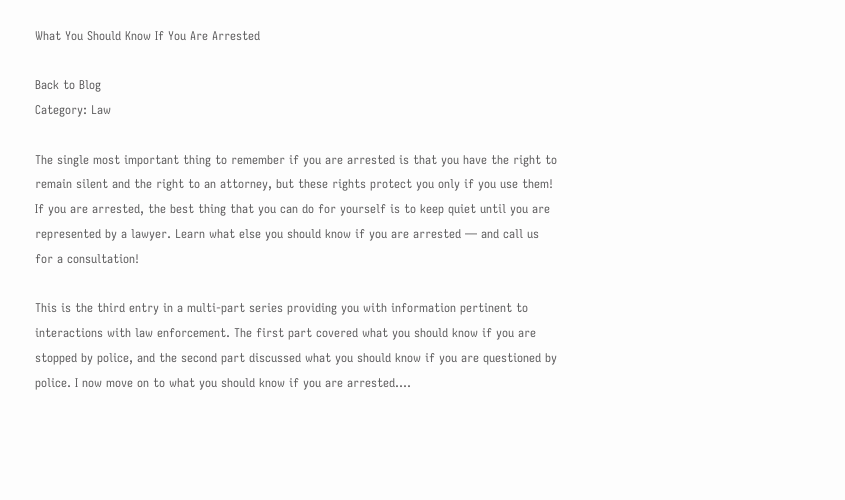What You Should Know If You Are Arrested

Back to Blog
Category: Law

The single most important thing to remember if you are arrested is that you have the right to remain silent and the right to an attorney, but these rights protect you only if you use them! If you are arrested, the best thing that you can do for yourself is to keep quiet until you are represented by a lawyer. Learn what else you should know if you are arrested — and call us for a consultation!

This is the third entry in a multi-part series providing you with information pertinent to interactions with law enforcement. The first part covered what you should know if you are stopped by police, and the second part discussed what you should know if you are questioned by police. I now move on to what you should know if you are arrested….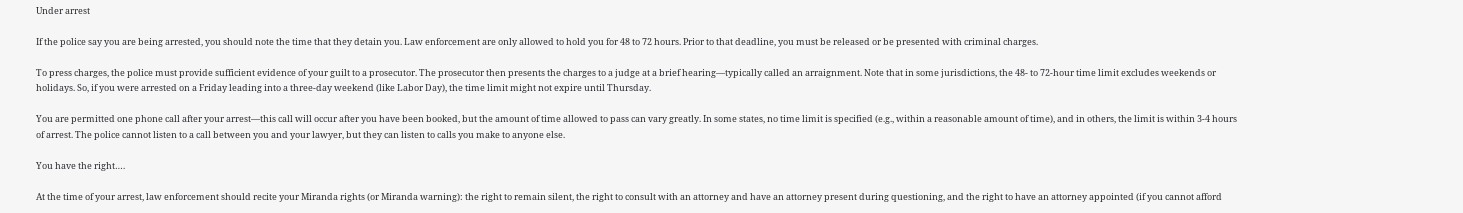Under arrest

If the police say you are being arrested, you should note the time that they detain you. Law enforcement are only allowed to hold you for 48 to 72 hours. Prior to that deadline, you must be released or be presented with criminal charges.

To press charges, the police must provide sufficient evidence of your guilt to a prosecutor. The prosecutor then presents the charges to a judge at a brief hearing—typically called an arraignment. Note that in some jurisdictions, the 48- to 72-hour time limit excludes weekends or holidays. So, if you were arrested on a Friday leading into a three-day weekend (like Labor Day), the time limit might not expire until Thursday.

You are permitted one phone call after your arrest—this call will occur after you have been booked, but the amount of time allowed to pass can vary greatly. In some states, no time limit is specified (e.g., within a reasonable amount of time), and in others, the limit is within 3-4 hours of arrest. The police cannot listen to a call between you and your lawyer, but they can listen to calls you make to anyone else.

You have the right….

At the time of your arrest, law enforcement should recite your Miranda rights (or Miranda warning): the right to remain silent, the right to consult with an attorney and have an attorney present during questioning, and the right to have an attorney appointed (if you cannot afford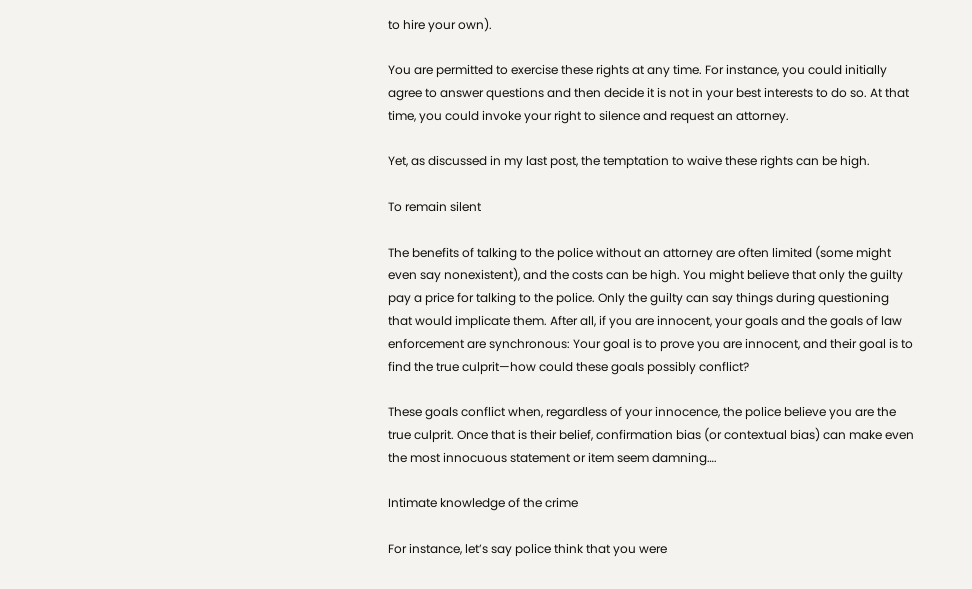to hire your own).

You are permitted to exercise these rights at any time. For instance, you could initially agree to answer questions and then decide it is not in your best interests to do so. At that time, you could invoke your right to silence and request an attorney.

Yet, as discussed in my last post, the temptation to waive these rights can be high.

To remain silent

The benefits of talking to the police without an attorney are often limited (some might even say nonexistent), and the costs can be high. You might believe that only the guilty pay a price for talking to the police. Only the guilty can say things during questioning that would implicate them. After all, if you are innocent, your goals and the goals of law enforcement are synchronous: Your goal is to prove you are innocent, and their goal is to find the true culprit—how could these goals possibly conflict?

These goals conflict when, regardless of your innocence, the police believe you are the true culprit. Once that is their belief, confirmation bias (or contextual bias) can make even the most innocuous statement or item seem damning….

Intimate knowledge of the crime

For instance, let’s say police think that you were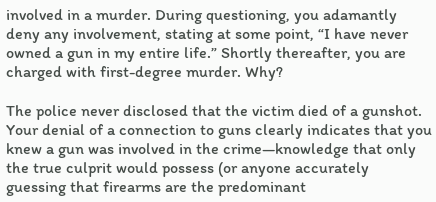involved in a murder. During questioning, you adamantly deny any involvement, stating at some point, “I have never owned a gun in my entire life.” Shortly thereafter, you are charged with first-degree murder. Why?

The police never disclosed that the victim died of a gunshot. Your denial of a connection to guns clearly indicates that you knew a gun was involved in the crime—knowledge that only the true culprit would possess (or anyone accurately guessing that firearms are the predominant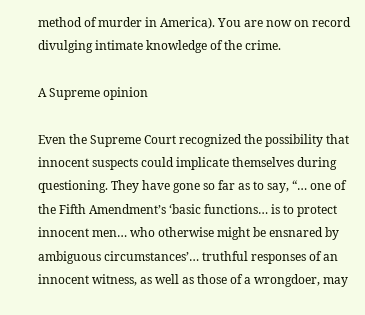method of murder in America). You are now on record divulging intimate knowledge of the crime.

A Supreme opinion

Even the Supreme Court recognized the possibility that innocent suspects could implicate themselves during questioning. They have gone so far as to say, “… one of the Fifth Amendment’s ‘basic functions… is to protect innocent men… who otherwise might be ensnared by ambiguous circumstances’… truthful responses of an innocent witness, as well as those of a wrongdoer, may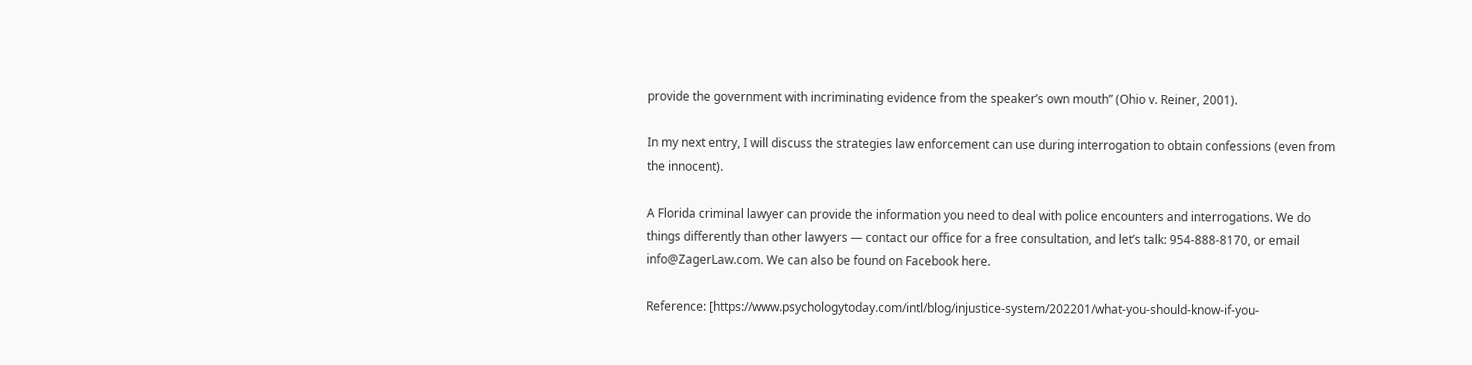provide the government with incriminating evidence from the speaker’s own mouth” (Ohio v. Reiner, 2001).

In my next entry, I will discuss the strategies law enforcement can use during interrogation to obtain confessions (even from the innocent).

A Florida criminal lawyer can provide the information you need to deal with police encounters and interrogations. We do things differently than other lawyers — contact our office for a free consultation, and let’s talk: 954-888-8170, or email info@ZagerLaw.com. We can also be found on Facebook here.

Reference: [https://www.psychologytoday.com/intl/blog/injustice-system/202201/what-you-should-know-if-you-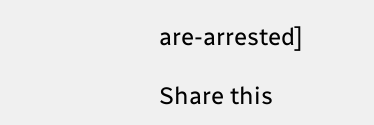are-arrested]

Share this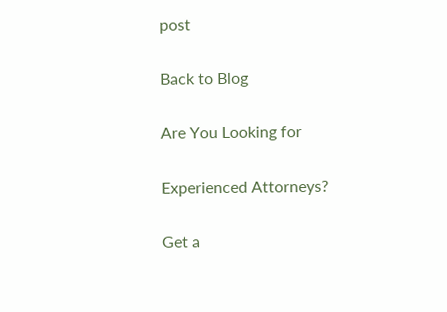post

Back to Blog

Are You Looking for

Experienced Attorneys?

Get a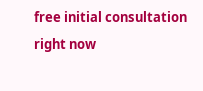free initial consultation right now